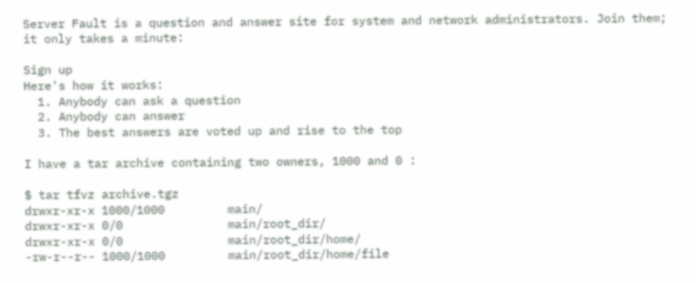Server Fault is a question and answer site for system and network administrators. Join them; it only takes a minute:

Sign up
Here's how it works:
  1. Anybody can ask a question
  2. Anybody can answer
  3. The best answers are voted up and rise to the top

I have a tar archive containing two owners, 1000 and 0 :

$ tar tfvz archive.tgz
drwxr-xr-x 1000/1000         main/
drwxr-xr-x 0/0               main/root_dir/
drwxr-xr-x 0/0               main/root_dir/home/
-rw-r--r-- 1000/1000         main/root_dir/home/file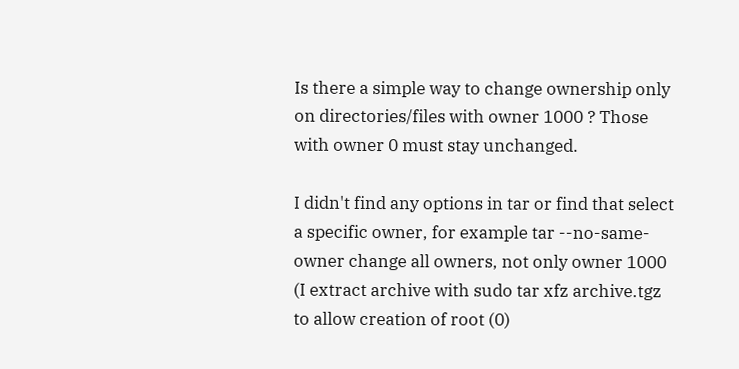Is there a simple way to change ownership only on directories/files with owner 1000 ? Those with owner 0 must stay unchanged.

I didn't find any options in tar or find that select a specific owner, for example tar --no-same-owner change all owners, not only owner 1000 (I extract archive with sudo tar xfz archive.tgz to allow creation of root (0)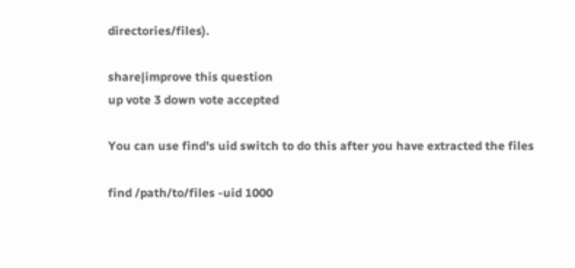directories/files).

share|improve this question
up vote 3 down vote accepted

You can use find's uid switch to do this after you have extracted the files

find /path/to/files -uid 1000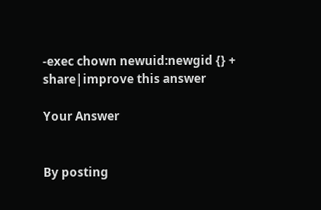-exec chown newuid:newgid {} +
share|improve this answer

Your Answer


By posting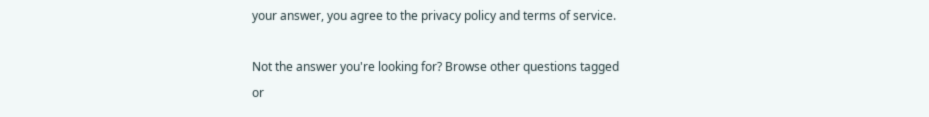your answer, you agree to the privacy policy and terms of service.

Not the answer you're looking for? Browse other questions tagged or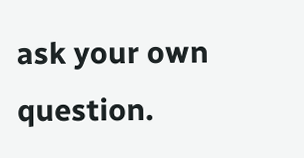ask your own question.